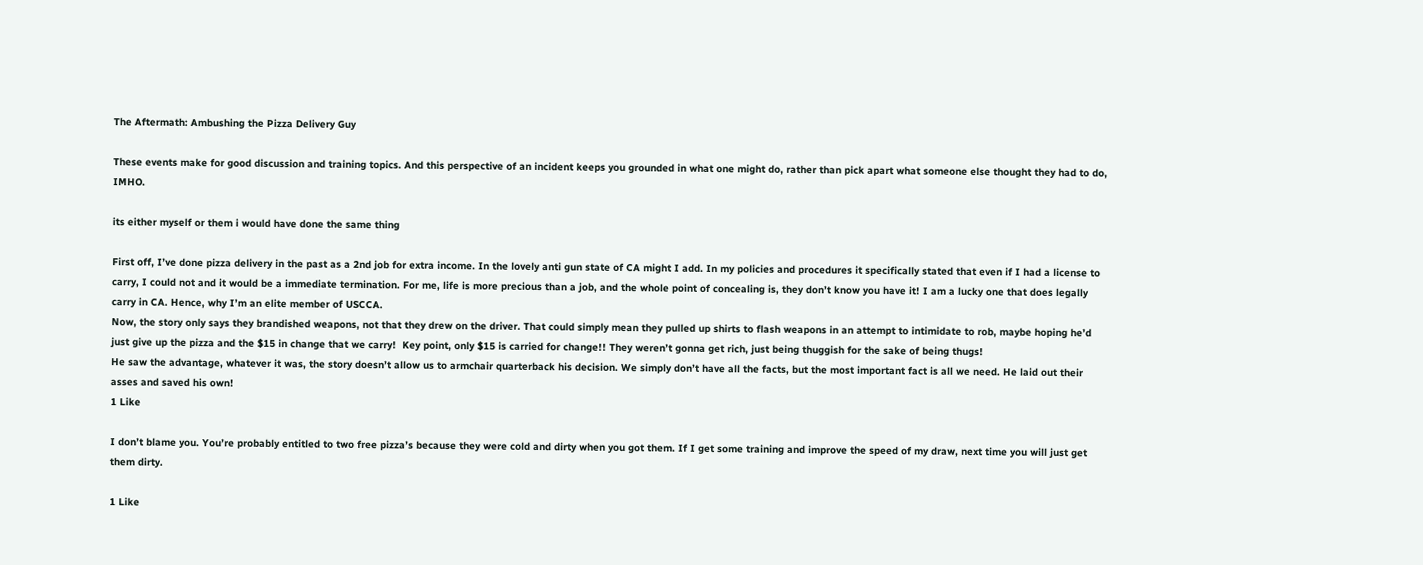The Aftermath: Ambushing the Pizza Delivery Guy

These events make for good discussion and training topics. And this perspective of an incident keeps you grounded in what one might do, rather than pick apart what someone else thought they had to do, IMHO.

its either myself or them i would have done the same thing

First off, I’ve done pizza delivery in the past as a 2nd job for extra income. In the lovely anti gun state of CA might I add. In my policies and procedures it specifically stated that even if I had a license to carry, I could not and it would be a immediate termination. For me, life is more precious than a job, and the whole point of concealing is, they don’t know you have it! I am a lucky one that does legally carry in CA. Hence, why I’m an elite member of USCCA.
Now, the story only says they brandished weapons, not that they drew on the driver. That could simply mean they pulled up shirts to flash weapons in an attempt to intimidate to rob, maybe hoping he’d just give up the pizza and the $15 in change that we carry!  Key point, only $15 is carried for change!! They weren’t gonna get rich, just being thuggish for the sake of being thugs!
He saw the advantage, whatever it was, the story doesn’t allow us to armchair quarterback his decision. We simply don’t have all the facts, but the most important fact is all we need. He laid out their asses and saved his own!
1 Like

I don’t blame you. You’re probably entitled to two free pizza’s because they were cold and dirty when you got them. If I get some training and improve the speed of my draw, next time you will just get them dirty.

1 Like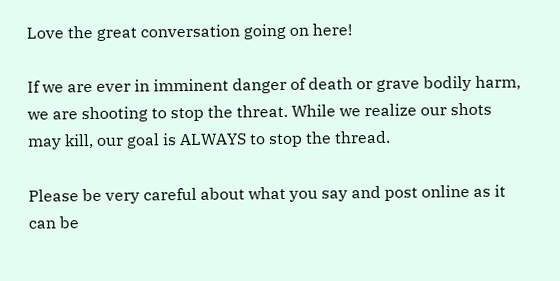Love the great conversation going on here!

If we are ever in imminent danger of death or grave bodily harm, we are shooting to stop the threat. While we realize our shots may kill, our goal is ALWAYS to stop the thread.

Please be very careful about what you say and post online as it can be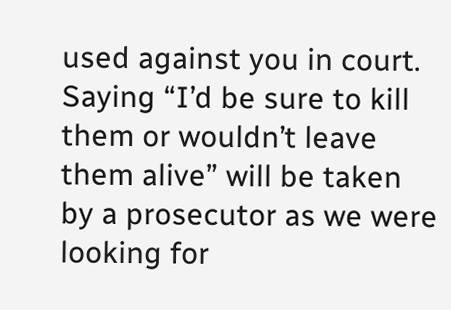used against you in court. Saying “I’d be sure to kill them or wouldn’t leave them alive” will be taken by a prosecutor as we were looking for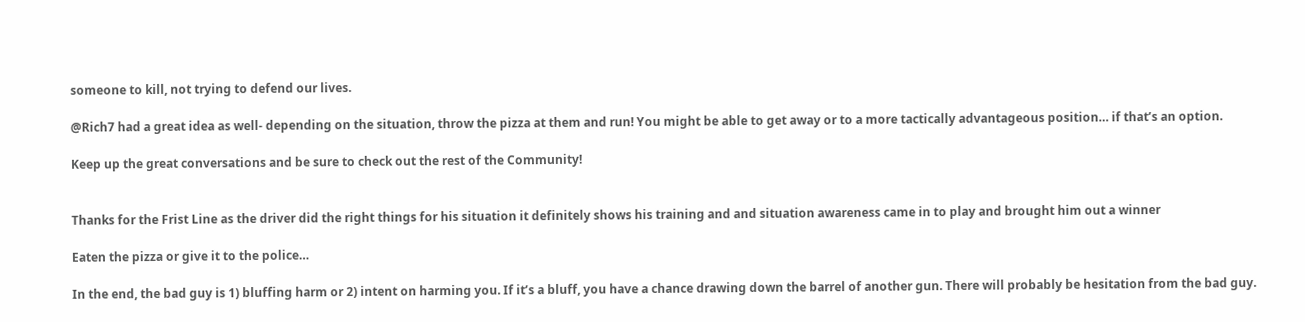someone to kill, not trying to defend our lives.

@Rich7 had a great idea as well- depending on the situation, throw the pizza at them and run! You might be able to get away or to a more tactically advantageous position… if that’s an option.

Keep up the great conversations and be sure to check out the rest of the Community!


Thanks for the Frist Line as the driver did the right things for his situation it definitely shows his training and and situation awareness came in to play and brought him out a winner

Eaten the pizza or give it to the police…

In the end, the bad guy is 1) bluffing harm or 2) intent on harming you. If it’s a bluff, you have a chance drawing down the barrel of another gun. There will probably be hesitation from the bad guy.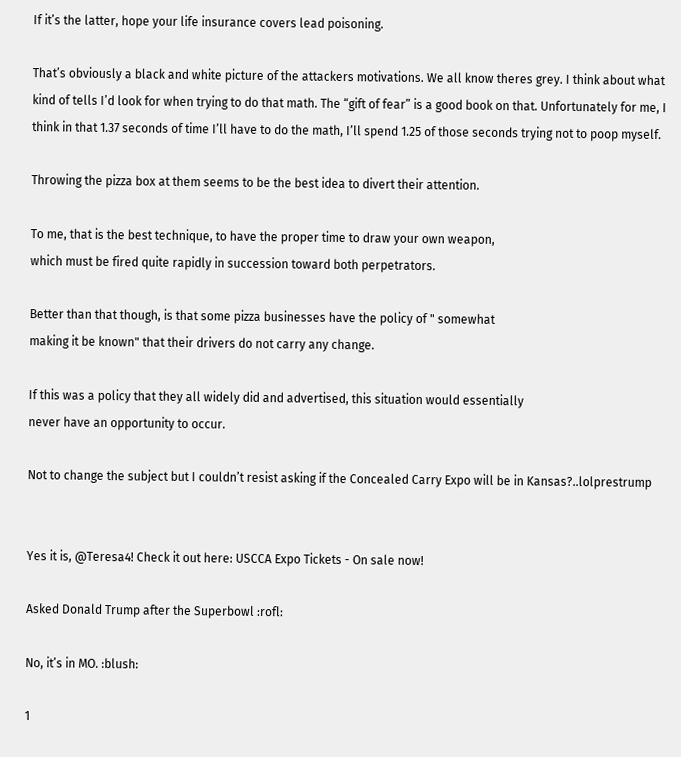If it’s the latter, hope your life insurance covers lead poisoning.

That’s obviously a black and white picture of the attackers motivations. We all know theres grey. I think about what kind of tells I’d look for when trying to do that math. The “gift of fear” is a good book on that. Unfortunately for me, I think in that 1.37 seconds of time I’ll have to do the math, I’ll spend 1.25 of those seconds trying not to poop myself.

Throwing the pizza box at them seems to be the best idea to divert their attention.

To me, that is the best technique, to have the proper time to draw your own weapon,
which must be fired quite rapidly in succession toward both perpetrators.

Better than that though, is that some pizza businesses have the policy of " somewhat
making it be known" that their drivers do not carry any change.

If this was a policy that they all widely did and advertised, this situation would essentially
never have an opportunity to occur.

Not to change the subject but I couldn’t resist asking if the Concealed Carry Expo will be in Kansas?..lolprestrump


Yes it is, @Teresa4! Check it out here: USCCA Expo Tickets - On sale now!

Asked Donald Trump after the Superbowl :rofl:

No, it’s in MO. :blush:

1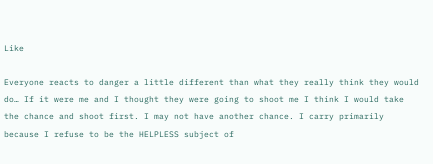Like

Everyone reacts to danger a little different than what they really think they would do… If it were me and I thought they were going to shoot me I think I would take the chance and shoot first. I may not have another chance. I carry primarily because I refuse to be the HELPLESS subject of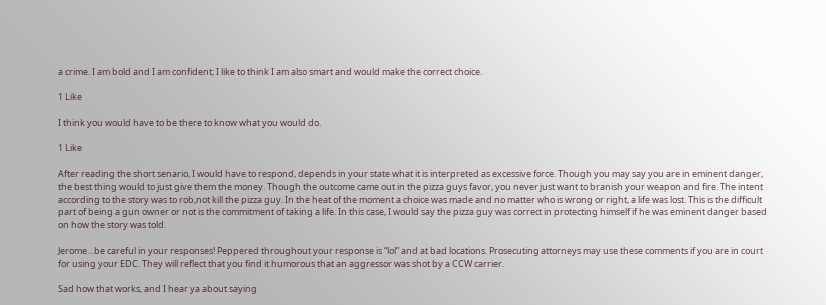a crime. I am bold and I am confident; I like to think I am also smart and would make the correct choice.

1 Like

I think you would have to be there to know what you would do.

1 Like

After reading the short senario, I would have to respond, depends in your state what it is interpreted as excessive force. Though you may say you are in eminent danger, the best thing would to just give them the money. Though the outcome came out in the pizza guys favor, you never just want to branish your weapon and fire. The intent according to the story was to rob,not kill the pizza guy. In the heat of the moment a choice was made and no matter who is wrong or right, a life was lost. This is the difficult part of being a gun owner or not is the commitment of taking a life. In this case, I would say the pizza guy was correct in protecting himself if he was eminent danger based on how the story was told.

Jerome…be careful in your responses! Peppered throughout your response is “lol” and at bad locations. Prosecuting attorneys may use these comments if you are in court for using your EDC. They will reflect that you find it humorous that an aggressor was shot by a CCW carrier.

Sad how that works, and I hear ya about saying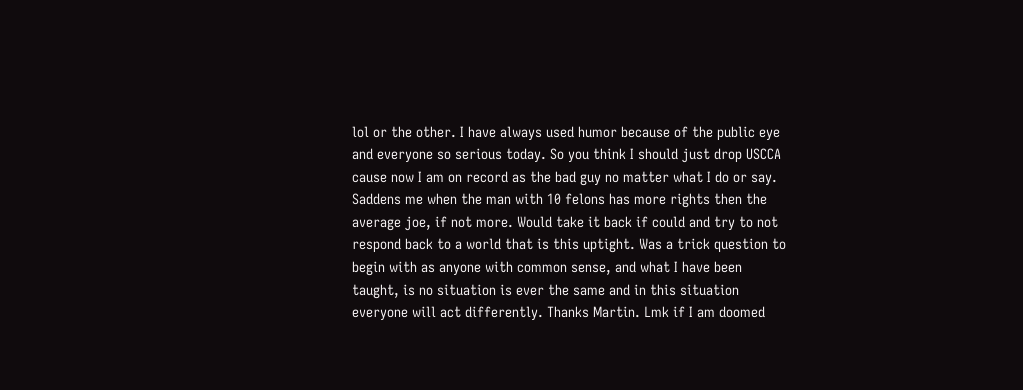lol or the other. I have always used humor because of the public eye and everyone so serious today. So you think I should just drop USCCA cause now I am on record as the bad guy no matter what I do or say. Saddens me when the man with 10 felons has more rights then the average joe, if not more. Would take it back if could and try to not respond back to a world that is this uptight. Was a trick question to begin with as anyone with common sense, and what I have been taught, is no situation is ever the same and in this situation everyone will act differently. Thanks Martin. Lmk if I am doomed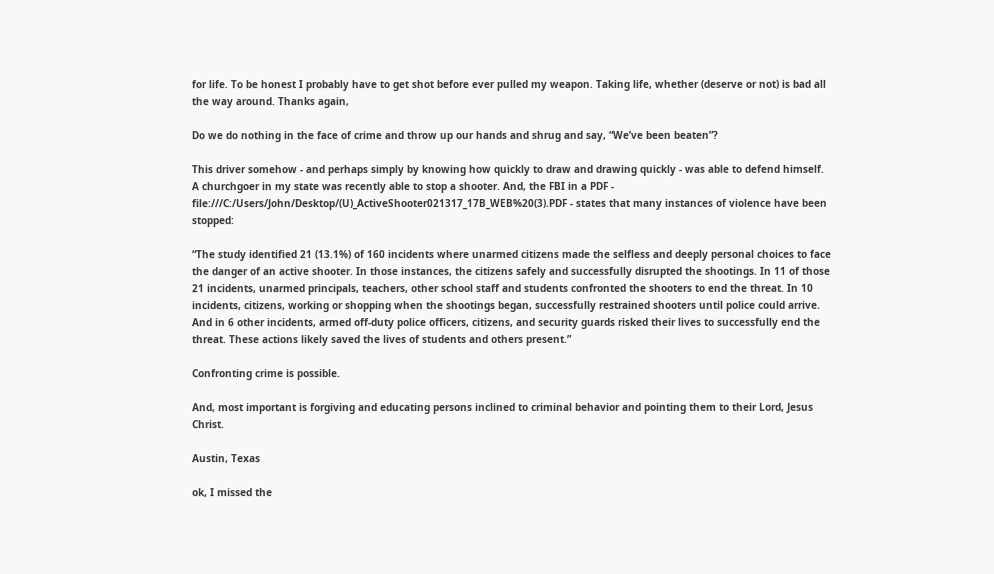for life. To be honest I probably have to get shot before ever pulled my weapon. Taking life, whether (deserve or not) is bad all the way around. Thanks again,

Do we do nothing in the face of crime and throw up our hands and shrug and say, “We’ve been beaten”?

This driver somehow - and perhaps simply by knowing how quickly to draw and drawing quickly - was able to defend himself. A churchgoer in my state was recently able to stop a shooter. And, the FBI in a PDF - file:///C:/Users/John/Desktop/(U)_ActiveShooter021317_17B_WEB%20(3).PDF - states that many instances of violence have been stopped:

“The study identified 21 (13.1%) of 160 incidents where unarmed citizens made the selfless and deeply personal choices to face the danger of an active shooter. In those instances, the citizens safely and successfully disrupted the shootings. In 11 of those 21 incidents, unarmed principals, teachers, other school staff and students confronted the shooters to end the threat. In 10 incidents, citizens, working or shopping when the shootings began, successfully restrained shooters until police could arrive. And in 6 other incidents, armed off-duty police officers, citizens, and security guards risked their lives to successfully end the threat. These actions likely saved the lives of students and others present.”

Confronting crime is possible.

And, most important is forgiving and educating persons inclined to criminal behavior and pointing them to their Lord, Jesus Christ.

Austin, Texas

ok, I missed the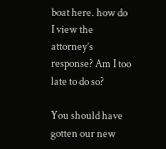boat here. how do I view the attorney’s response? Am I too late to do so?

You should have gotten our new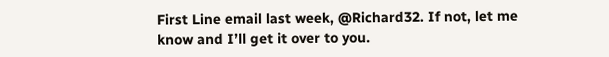First Line email last week, @Richard32. If not, let me know and I’ll get it over to you.